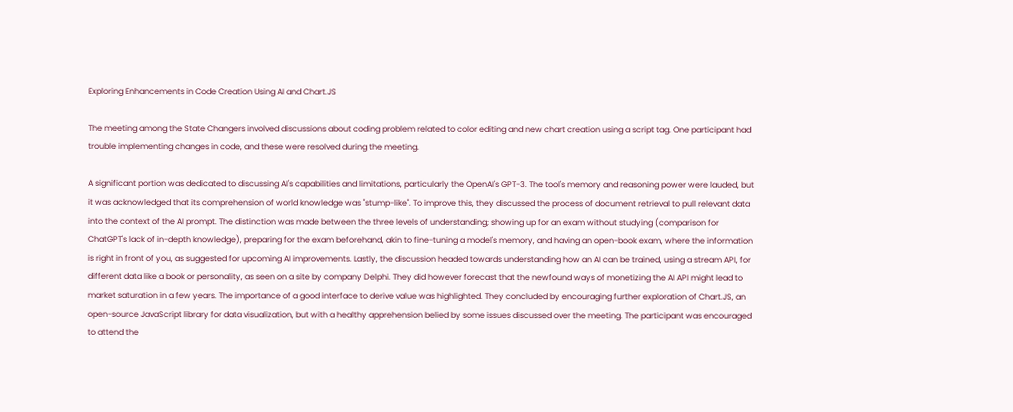Exploring Enhancements in Code Creation Using AI and Chart.JS

The meeting among the State Changers involved discussions about coding problem related to color editing and new chart creation using a script tag. One participant had trouble implementing changes in code, and these were resolved during the meeting.

A significant portion was dedicated to discussing AI's capabilities and limitations, particularly the OpenAI's GPT-3. The tool's memory and reasoning power were lauded, but it was acknowledged that its comprehension of world knowledge was "stump-like". To improve this, they discussed the process of document retrieval to pull relevant data into the context of the AI prompt. The distinction was made between the three levels of understanding; showing up for an exam without studying (comparison for ChatGPT's lack of in-depth knowledge), preparing for the exam beforehand, akin to fine-tuning a model's memory, and having an open-book exam, where the information is right in front of you, as suggested for upcoming AI improvements. Lastly, the discussion headed towards understanding how an AI can be trained, using a stream API, for different data like a book or personality, as seen on a site by company Delphi. They did however forecast that the newfound ways of monetizing the AI API might lead to market saturation in a few years. The importance of a good interface to derive value was highlighted. They concluded by encouraging further exploration of Chart.JS, an open-source JavaScript library for data visualization, but with a healthy apprehension belied by some issues discussed over the meeting. The participant was encouraged to attend the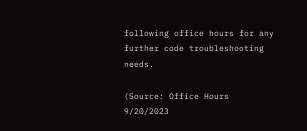following office hours for any further code troubleshooting needs.

(Source: Office Hours 9/20/2023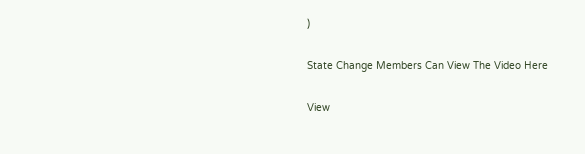)

State Change Members Can View The Video Here

View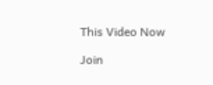This Video Now

Join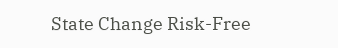State Change Risk-Free